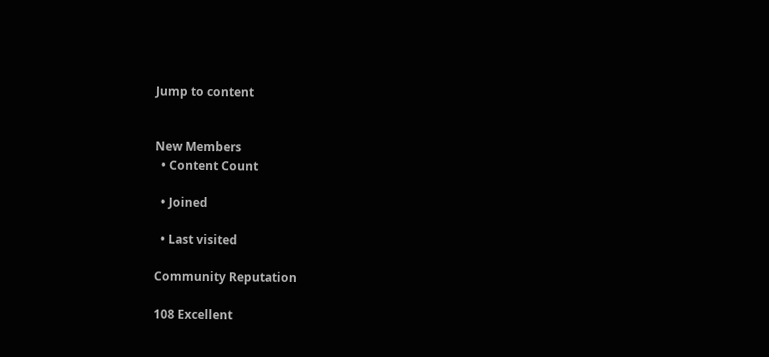Jump to content


New Members
  • Content Count

  • Joined

  • Last visited

Community Reputation

108 Excellent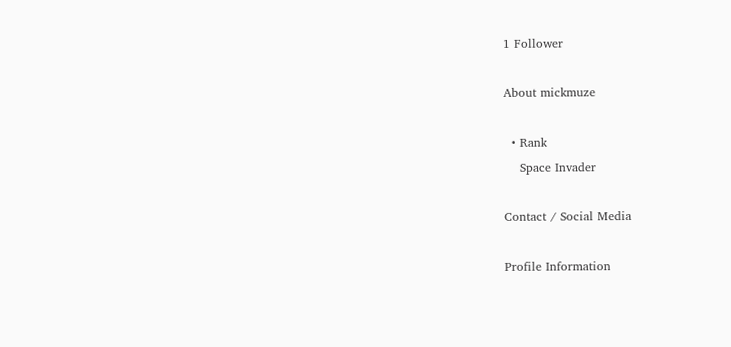1 Follower

About mickmuze

  • Rank
    Space Invader

Contact / Social Media

Profile Information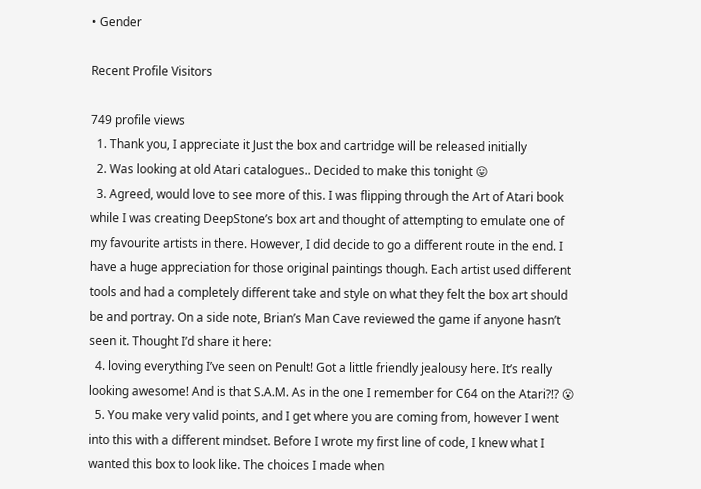• Gender

Recent Profile Visitors

749 profile views
  1. Thank you, I appreciate it Just the box and cartridge will be released initially
  2. Was looking at old Atari catalogues.. Decided to make this tonight 😛
  3. Agreed, would love to see more of this. I was flipping through the Art of Atari book while I was creating DeepStone’s box art and thought of attempting to emulate one of my favourite artists in there. However, I did decide to go a different route in the end. I have a huge appreciation for those original paintings though. Each artist used different tools and had a completely different take and style on what they felt the box art should be and portray. On a side note, Brian’s Man Cave reviewed the game if anyone hasn’t seen it. Thought I’d share it here:
  4. loving everything I’ve seen on Penult! Got a little friendly jealousy here. It’s really looking awesome! And is that S.A.M. As in the one I remember for C64 on the Atari?!? 😮
  5. You make very valid points, and I get where you are coming from, however I went into this with a different mindset. Before I wrote my first line of code, I knew what I wanted this box to look like. The choices I made when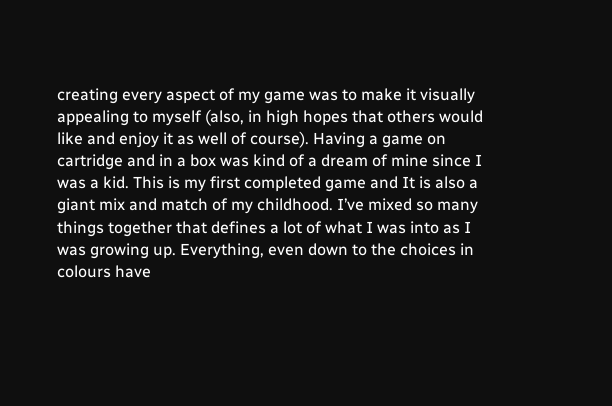creating every aspect of my game was to make it visually appealing to myself (also, in high hopes that others would like and enjoy it as well of course). Having a game on cartridge and in a box was kind of a dream of mine since I was a kid. This is my first completed game and It is also a giant mix and match of my childhood. I’ve mixed so many things together that defines a lot of what I was into as I was growing up. Everything, even down to the choices in colours have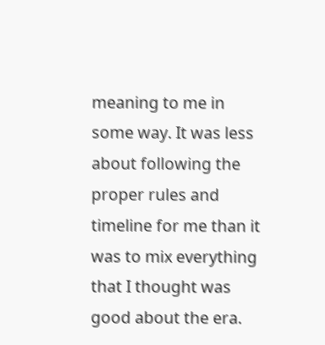meaning to me in some way. It was less about following the proper rules and timeline for me than it was to mix everything that I thought was good about the era.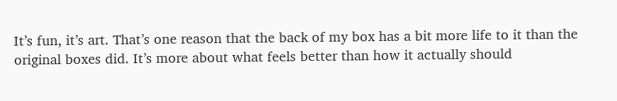It’s fun, it’s art. That’s one reason that the back of my box has a bit more life to it than the original boxes did. It’s more about what feels better than how it actually should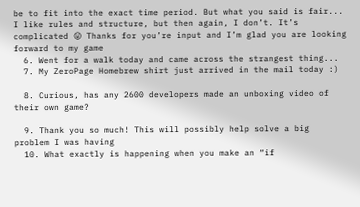be to fit into the exact time period. But what you said is fair... I like rules and structure, but then again, I don’t. It’s complicated 😛 Thanks for you’re input and I’m glad you are looking forward to my game
  6. Went for a walk today and came across the strangest thing...
  7. My ZeroPage Homebrew shirt just arrived in the mail today :)

  8. Curious, has any 2600 developers made an unboxing video of their own game?

  9. Thank you so much! This will possibly help solve a big problem I was having
  10. What exactly is happening when you make an “if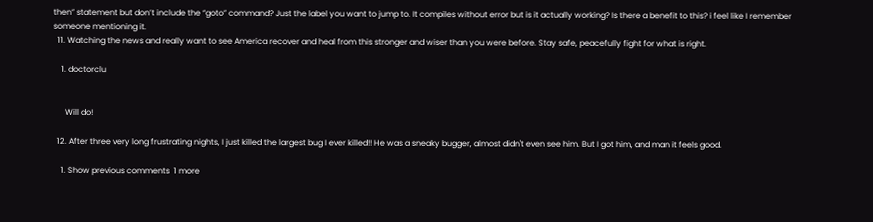then” statement but don’t include the “goto” command? Just the label you want to jump to. It compiles without error but is it actually working? Is there a benefit to this? i feel like I remember someone mentioning it.
  11. Watching the news and really want to see America recover and heal from this stronger and wiser than you were before. Stay safe, peacefully fight for what is right.

    1. doctorclu


      Will do!

  12. After three very long frustrating nights, I just killed the largest bug I ever killed!! He was a sneaky bugger, almost didn't even see him. But I got him, and man it feels good.

    1. Show previous comments  1 more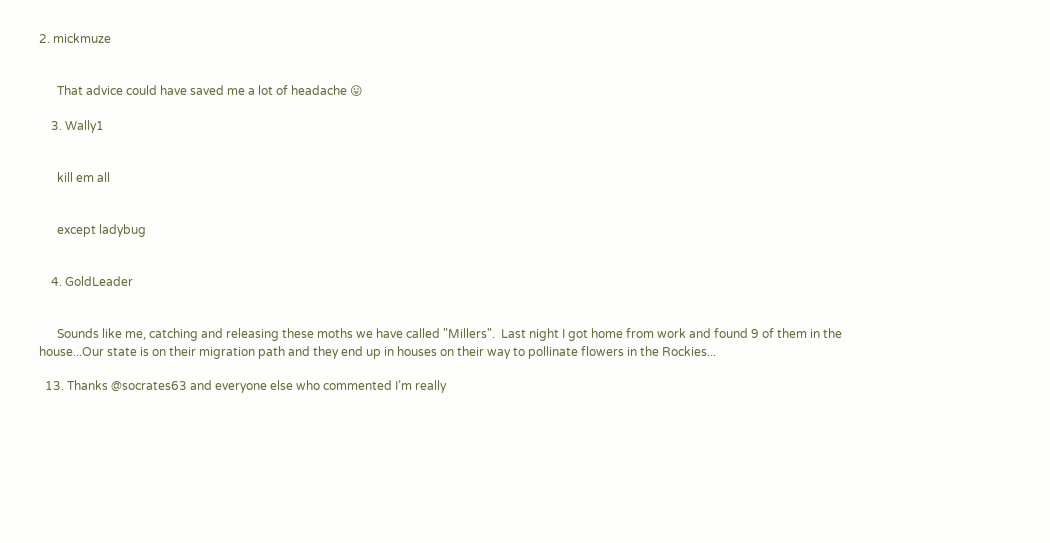2. mickmuze


      That advice could have saved me a lot of headache 😛

    3. Wally1


      kill em all


      except ladybug


    4. GoldLeader


      Sounds like me, catching and releasing these moths we have called "Millers".  Last night I got home from work and found 9 of them in the house...Our state is on their migration path and they end up in houses on their way to pollinate flowers in the Rockies...

  13. Thanks @socrates63 and everyone else who commented I’m really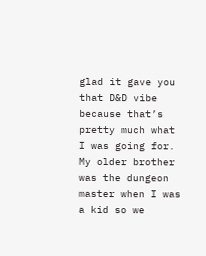glad it gave you that D&D vibe because that’s pretty much what I was going for. My older brother was the dungeon master when I was a kid so we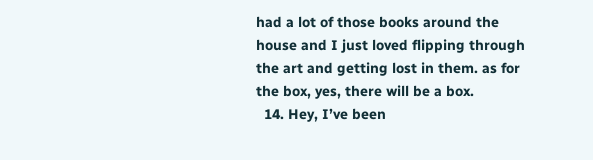had a lot of those books around the house and I just loved flipping through the art and getting lost in them. as for the box, yes, there will be a box.
  14. Hey, I’ve been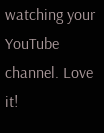watching your YouTube channel. Love it!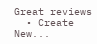Great reviews
  • Create New...